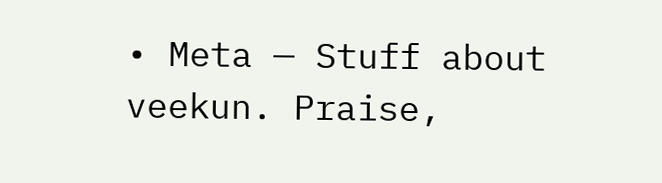• Meta — Stuff about veekun. Praise,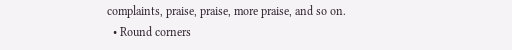complaints, praise, praise, more praise, and so on.
  • Round corners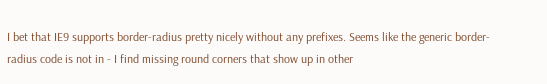I bet that IE9 supports border-radius pretty nicely without any prefixes. Seems like the generic border-radius code is not in - I find missing round corners that show up in other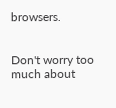browsers.


Don't worry too much about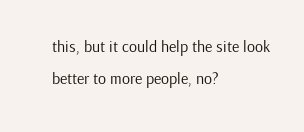this, but it could help the site look better to more people, no?